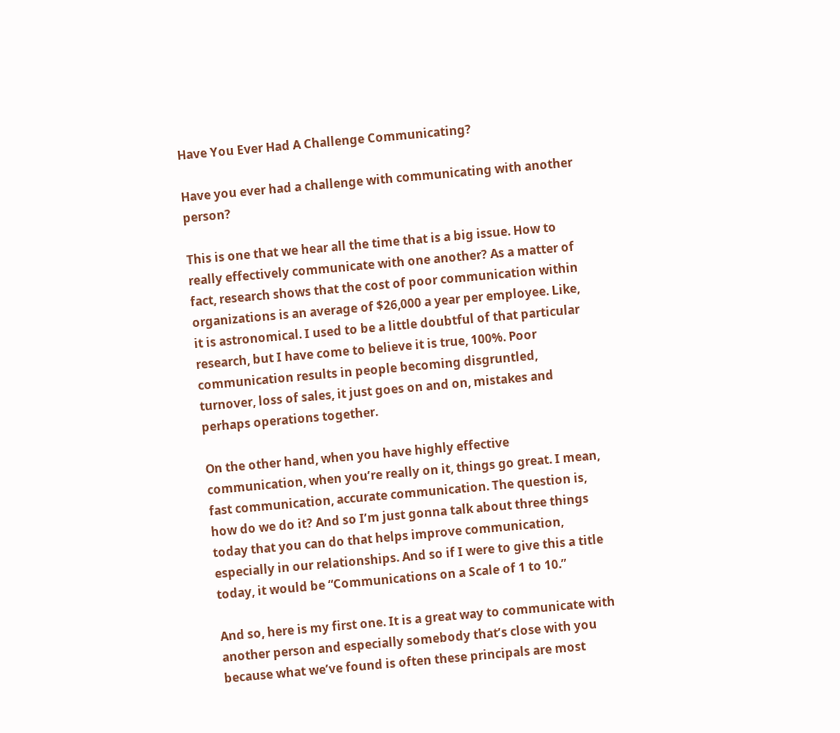Have You Ever Had A Challenge Communicating?

Have you ever had a challenge with communicating with another person?

This is one that we hear all the time that is a big issue. How to really effectively communicate with one another? As a matter of fact, research shows that the cost of poor communication within organizations is an average of $26,000 a year per employee. Like, it is astronomical. I used to be a little doubtful of that particular research, but I have come to believe it is true, 100%. Poor communication results in people becoming disgruntled, turnover, loss of sales, it just goes on and on, mistakes and perhaps operations together.

On the other hand, when you have highly effective communication, when you’re really on it, things go great. I mean, fast communication, accurate communication. The question is, how do we do it? And so I’m just gonna talk about three things today that you can do that helps improve communication, especially in our relationships. And so if I were to give this a title today, it would be “Communications on a Scale of 1 to 10.”

And so, here is my first one. It is a great way to communicate with another person and especially somebody that’s close with you because what we’ve found is often these principals are most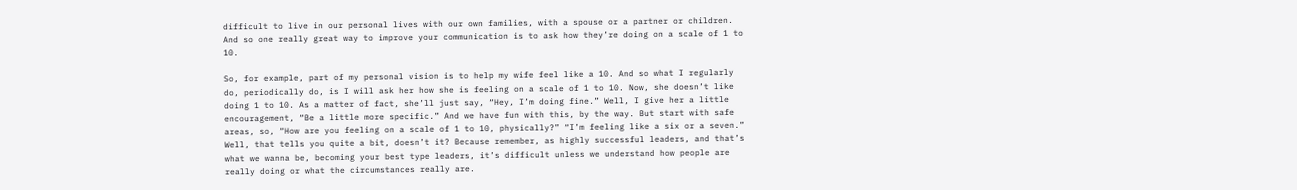difficult to live in our personal lives with our own families, with a spouse or a partner or children. And so one really great way to improve your communication is to ask how they’re doing on a scale of 1 to 10.

So, for example, part of my personal vision is to help my wife feel like a 10. And so what I regularly do, periodically do, is I will ask her how she is feeling on a scale of 1 to 10. Now, she doesn’t like doing 1 to 10. As a matter of fact, she’ll just say, “Hey, I’m doing fine.” Well, I give her a little encouragement, “Be a little more specific.” And we have fun with this, by the way. But start with safe areas, so, “How are you feeling on a scale of 1 to 10, physically?” “I’m feeling like a six or a seven.” Well, that tells you quite a bit, doesn’t it? Because remember, as highly successful leaders, and that’s what we wanna be, becoming your best type leaders, it’s difficult unless we understand how people are really doing or what the circumstances really are.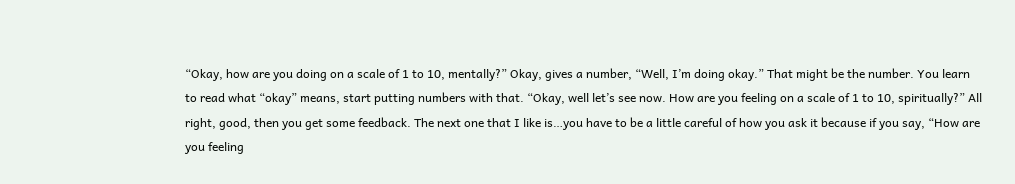“Okay, how are you doing on a scale of 1 to 10, mentally?” Okay, gives a number, “Well, I’m doing okay.” That might be the number. You learn to read what “okay” means, start putting numbers with that. “Okay, well let’s see now. How are you feeling on a scale of 1 to 10, spiritually?” All right, good, then you get some feedback. The next one that I like is…you have to be a little careful of how you ask it because if you say, “How are you feeling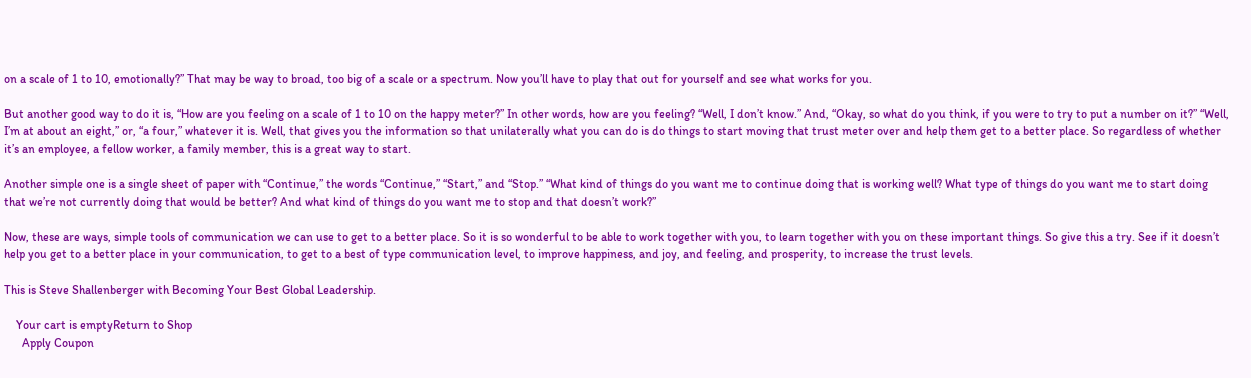on a scale of 1 to 10, emotionally?” That may be way to broad, too big of a scale or a spectrum. Now you’ll have to play that out for yourself and see what works for you.

But another good way to do it is, “How are you feeling on a scale of 1 to 10 on the happy meter?” In other words, how are you feeling? “Well, I don’t know.” And, “Okay, so what do you think, if you were to try to put a number on it?” “Well, I’m at about an eight,” or, “a four,” whatever it is. Well, that gives you the information so that unilaterally what you can do is do things to start moving that trust meter over and help them get to a better place. So regardless of whether it’s an employee, a fellow worker, a family member, this is a great way to start.

Another simple one is a single sheet of paper with “Continue,” the words “Continue,” “Start,” and “Stop.” “What kind of things do you want me to continue doing that is working well? What type of things do you want me to start doing that we’re not currently doing that would be better? And what kind of things do you want me to stop and that doesn’t work?”

Now, these are ways, simple tools of communication we can use to get to a better place. So it is so wonderful to be able to work together with you, to learn together with you on these important things. So give this a try. See if it doesn’t help you get to a better place in your communication, to get to a best of type communication level, to improve happiness, and joy, and feeling, and prosperity, to increase the trust levels.

This is Steve Shallenberger with Becoming Your Best Global Leadership.

    Your cart is emptyReturn to Shop
      Apply Coupon